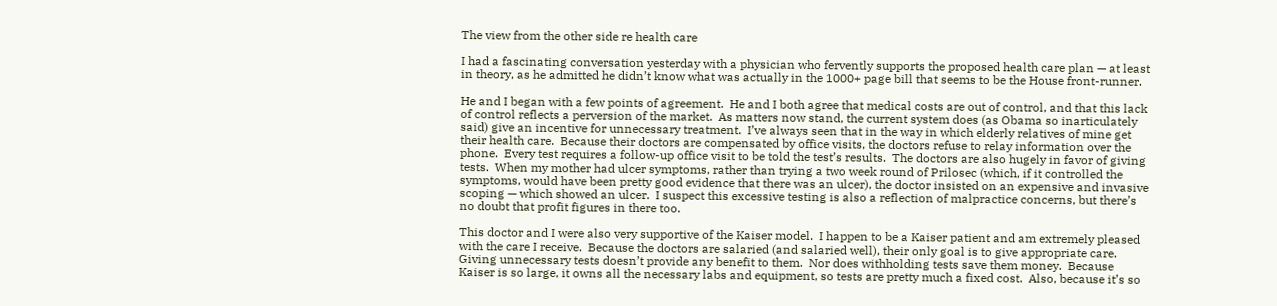The view from the other side re health care

I had a fascinating conversation yesterday with a physician who fervently supports the proposed health care plan — at least in theory, as he admitted he didn’t know what was actually in the 1000+ page bill that seems to be the House front-runner.

He and I began with a few points of agreement.  He and I both agree that medical costs are out of control, and that this lack of control reflects a perversion of the market.  As matters now stand, the current system does (as Obama so inarticulately said) give an incentive for unnecessary treatment.  I’ve always seen that in the way in which elderly relatives of mine get their health care.  Because their doctors are compensated by office visits, the doctors refuse to relay information over the phone.  Every test requires a follow-up office visit to be told the test’s results.  The doctors are also hugely in favor of giving tests.  When my mother had ulcer symptoms, rather than trying a two week round of Prilosec (which, if it controlled the symptoms, would have been pretty good evidence that there was an ulcer), the doctor insisted on an expensive and invasive scoping — which showed an ulcer.  I suspect this excessive testing is also a reflection of malpractice concerns, but there’s no doubt that profit figures in there too.

This doctor and I were also very supportive of the Kaiser model.  I happen to be a Kaiser patient and am extremely pleased with the care I receive.  Because the doctors are salaried (and salaried well), their only goal is to give appropriate care.  Giving unnecessary tests doesn’t provide any benefit to them.  Nor does withholding tests save them money.  Because Kaiser is so large, it owns all the necessary labs and equipment, so tests are pretty much a fixed cost.  Also, because it’s so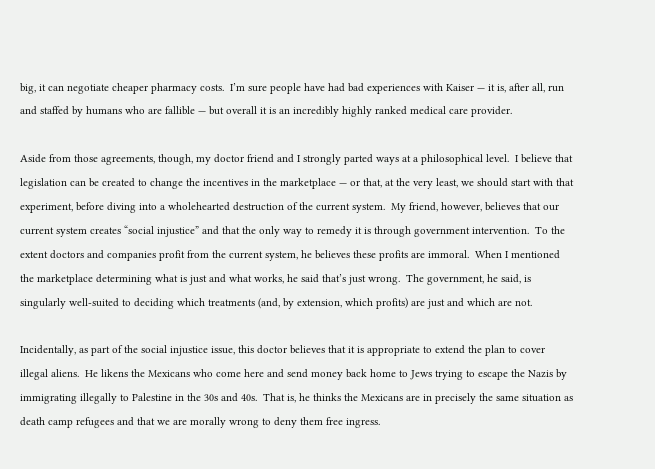big, it can negotiate cheaper pharmacy costs.  I’m sure people have had bad experiences with Kaiser — it is, after all, run and staffed by humans who are fallible — but overall it is an incredibly highly ranked medical care provider.

Aside from those agreements, though, my doctor friend and I strongly parted ways at a philosophical level.  I believe that legislation can be created to change the incentives in the marketplace — or that, at the very least, we should start with that experiment, before diving into a wholehearted destruction of the current system.  My friend, however, believes that our current system creates “social injustice” and that the only way to remedy it is through government intervention.  To the extent doctors and companies profit from the current system, he believes these profits are immoral.  When I mentioned the marketplace determining what is just and what works, he said that’s just wrong.  The government, he said, is singularly well-suited to deciding which treatments (and, by extension, which profits) are just and which are not.

Incidentally, as part of the social injustice issue, this doctor believes that it is appropriate to extend the plan to cover illegal aliens.  He likens the Mexicans who come here and send money back home to Jews trying to escape the Nazis by immigrating illegally to Palestine in the 30s and 40s.  That is, he thinks the Mexicans are in precisely the same situation as death camp refugees and that we are morally wrong to deny them free ingress.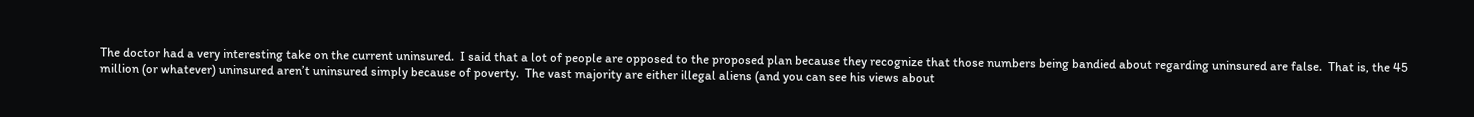The doctor had a very interesting take on the current uninsured.  I said that a lot of people are opposed to the proposed plan because they recognize that those numbers being bandied about regarding uninsured are false.  That is, the 45 million (or whatever) uninsured aren’t uninsured simply because of poverty.  The vast majority are either illegal aliens (and you can see his views about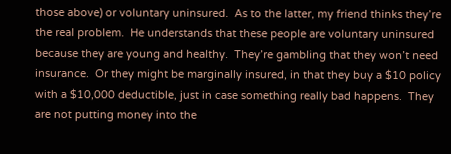those above) or voluntary uninsured.  As to the latter, my friend thinks they’re the real problem.  He understands that these people are voluntary uninsured because they are young and healthy.  They’re gambling that they won’t need insurance.  Or they might be marginally insured, in that they buy a $10 policy with a $10,000 deductible, just in case something really bad happens.  They are not putting money into the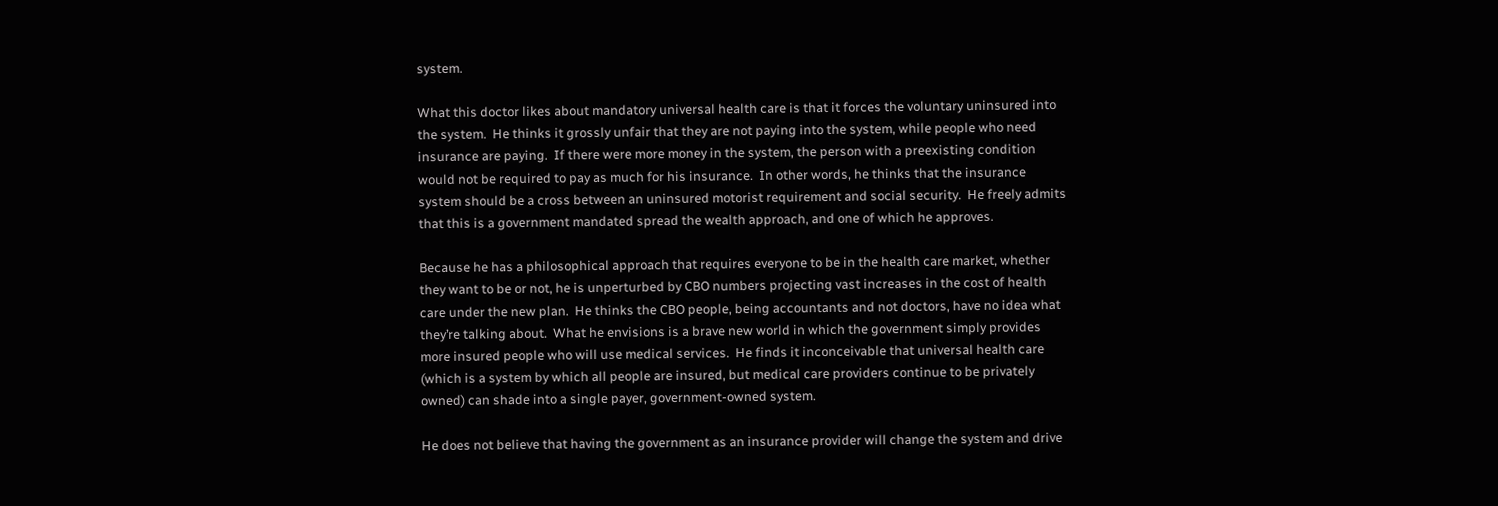system.

What this doctor likes about mandatory universal health care is that it forces the voluntary uninsured into the system.  He thinks it grossly unfair that they are not paying into the system, while people who need insurance are paying.  If there were more money in the system, the person with a preexisting condition would not be required to pay as much for his insurance.  In other words, he thinks that the insurance system should be a cross between an uninsured motorist requirement and social security.  He freely admits that this is a government mandated spread the wealth approach, and one of which he approves.

Because he has a philosophical approach that requires everyone to be in the health care market, whether they want to be or not, he is unperturbed by CBO numbers projecting vast increases in the cost of health care under the new plan.  He thinks the CBO people, being accountants and not doctors, have no idea what they’re talking about.  What he envisions is a brave new world in which the government simply provides more insured people who will use medical services.  He finds it inconceivable that universal health care (which is a system by which all people are insured, but medical care providers continue to be privately owned) can shade into a single payer, government-owned system.

He does not believe that having the government as an insurance provider will change the system and drive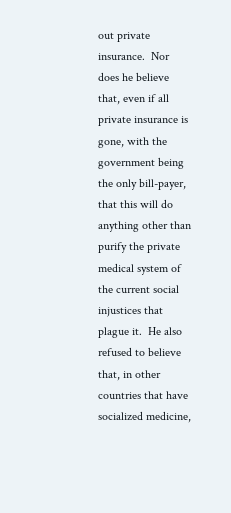out private insurance.  Nor does he believe that, even if all private insurance is gone, with the government being the only bill-payer, that this will do anything other than purify the private medical system of the current social injustices that plague it.  He also refused to believe that, in other countries that have socialized medicine,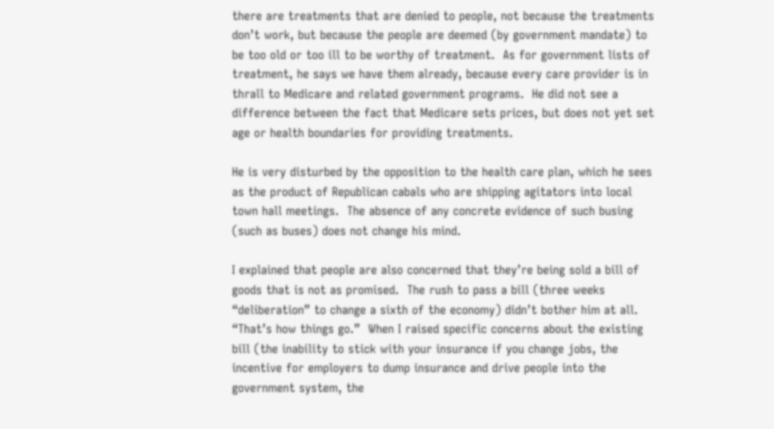there are treatments that are denied to people, not because the treatments don’t work, but because the people are deemed (by government mandate) to be too old or too ill to be worthy of treatment.  As for government lists of treatment, he says we have them already, because every care provider is in thrall to Medicare and related government programs.  He did not see a difference between the fact that Medicare sets prices, but does not yet set age or health boundaries for providing treatments.

He is very disturbed by the opposition to the health care plan, which he sees as the product of Republican cabals who are shipping agitators into local town hall meetings.  The absence of any concrete evidence of such busing (such as buses) does not change his mind.

I explained that people are also concerned that they’re being sold a bill of goods that is not as promised.  The rush to pass a bill (three weeks “deliberation” to change a sixth of the economy) didn’t bother him at all.  “That’s how things go.”  When I raised specific concerns about the existing bill (the inability to stick with your insurance if you change jobs, the incentive for employers to dump insurance and drive people into the government system, the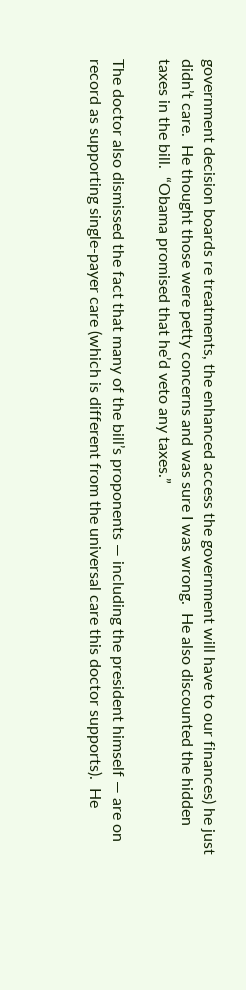government decision boards re treatments, the enhanced access the government will have to our finances) he just didn’t care.  He thought those were petty concerns and was sure I was wrong.  He also discounted the hidden taxes in the bill.  “Obama promised that he’d veto any taxes.”

The doctor also dismissed the fact that many of the bill’s proponents — including the president himself — are on record as supporting single-payer care (which is different from the universal care this doctor supports).  He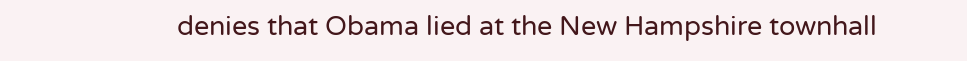denies that Obama lied at the New Hampshire townhall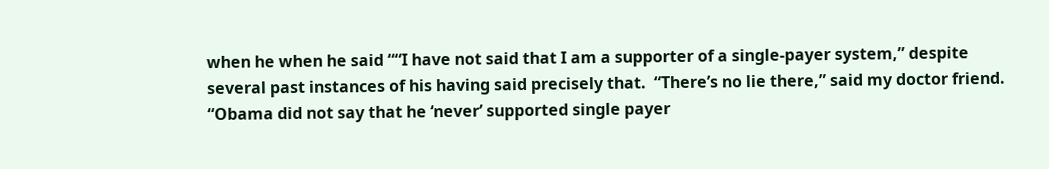when he when he said ““I have not said that I am a supporter of a single-payer system,” despite several past instances of his having said precisely that.  “There’s no lie there,” said my doctor friend.  “Obama did not say that he ‘never’ supported single payer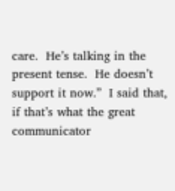care.  He’s talking in the present tense.  He doesn’t support it now.”  I said that, if that’s what the great communicator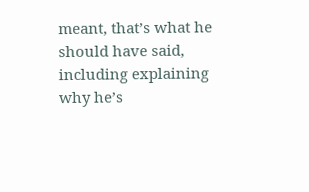meant, that’s what he should have said, including explaining why he’s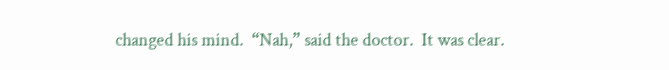changed his mind.  “Nah,” said the doctor.  It was clear.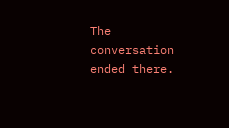The conversation ended there.